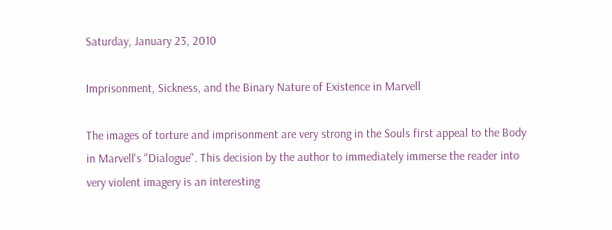Saturday, January 23, 2010

Imprisonment, Sickness, and the Binary Nature of Existence in Marvell

The images of torture and imprisonment are very strong in the Souls first appeal to the Body in Marvell's "Dialogue". This decision by the author to immediately immerse the reader into very violent imagery is an interesting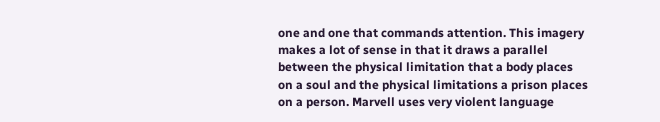one and one that commands attention. This imagery makes a lot of sense in that it draws a parallel between the physical limitation that a body places on a soul and the physical limitations a prison places on a person. Marvell uses very violent language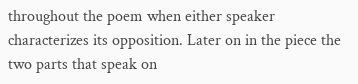throughout the poem when either speaker characterizes its opposition. Later on in the piece the two parts that speak on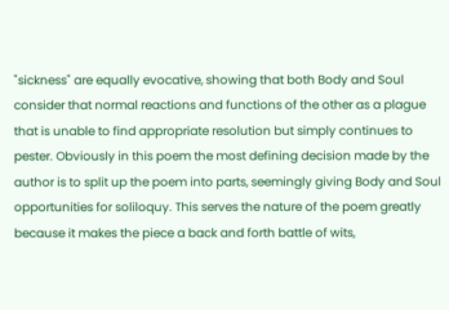"sickness" are equally evocative, showing that both Body and Soul consider that normal reactions and functions of the other as a plague that is unable to find appropriate resolution but simply continues to pester. Obviously in this poem the most defining decision made by the author is to split up the poem into parts, seemingly giving Body and Soul opportunities for soliloquy. This serves the nature of the poem greatly because it makes the piece a back and forth battle of wits,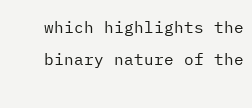which highlights the binary nature of the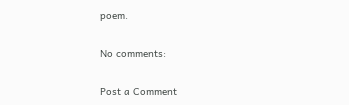poem.

No comments:

Post a Comment